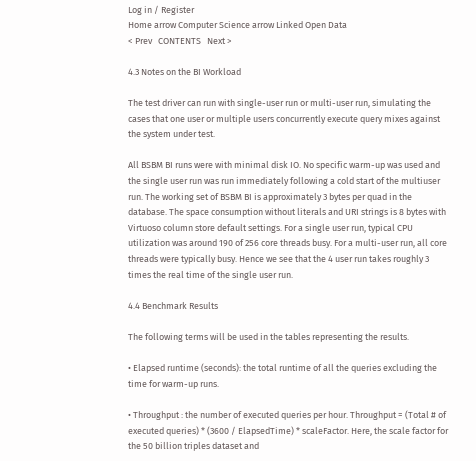Log in / Register
Home arrow Computer Science arrow Linked Open Data
< Prev   CONTENTS   Next >

4.3 Notes on the BI Workload

The test driver can run with single-user run or multi-user run, simulating the cases that one user or multiple users concurrently execute query mixes against the system under test.

All BSBM BI runs were with minimal disk IO. No specific warm-up was used and the single user run was run immediately following a cold start of the multiuser run. The working set of BSBM BI is approximately 3 bytes per quad in the database. The space consumption without literals and URI strings is 8 bytes with Virtuoso column store default settings. For a single user run, typical CPU utilization was around 190 of 256 core threads busy. For a multi-user run, all core threads were typically busy. Hence we see that the 4 user run takes roughly 3 times the real time of the single user run.

4.4 Benchmark Results

The following terms will be used in the tables representing the results.

• Elapsed runtime (seconds): the total runtime of all the queries excluding the time for warm-up runs.

• Throughput : the number of executed queries per hour. Throughput = (Total # of executed queries) * (3600 / ElapsedTime) * scaleFactor. Here, the scale factor for the 50 billion triples dataset and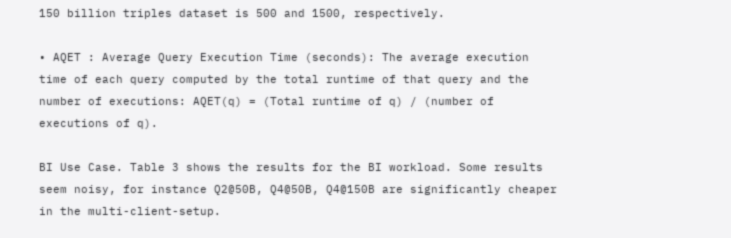150 billion triples dataset is 500 and 1500, respectively.

• AQET : Average Query Execution Time (seconds): The average execution time of each query computed by the total runtime of that query and the number of executions: AQET(q) = (Total runtime of q) / (number of executions of q).

BI Use Case. Table 3 shows the results for the BI workload. Some results seem noisy, for instance Q2@50B, Q4@50B, Q4@150B are significantly cheaper in the multi-client-setup.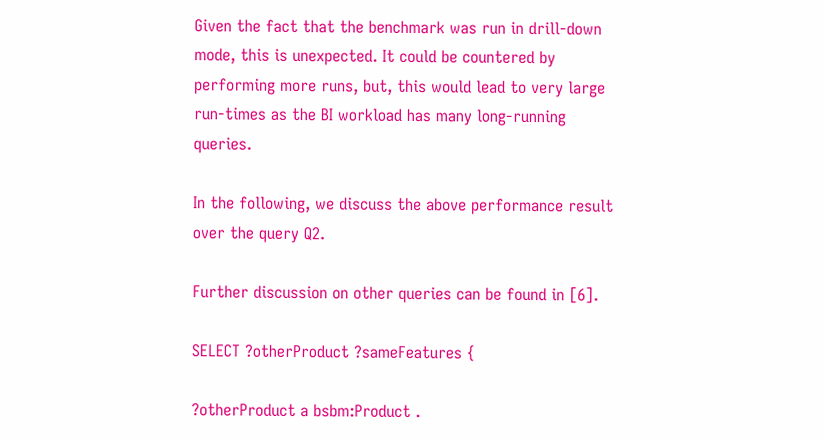Given the fact that the benchmark was run in drill-down mode, this is unexpected. It could be countered by performing more runs, but, this would lead to very large run-times as the BI workload has many long-running queries.

In the following, we discuss the above performance result over the query Q2.

Further discussion on other queries can be found in [6].

SELECT ?otherProduct ?sameFeatures {

?otherProduct a bsbm:Product .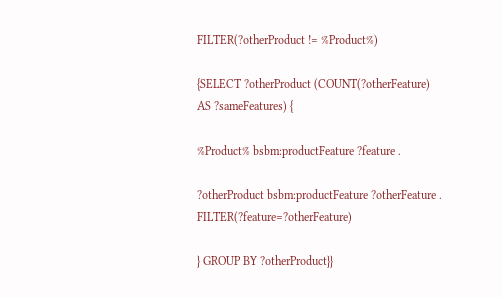FILTER(?otherProduct != %Product%)

{SELECT ?otherProduct (COUNT(?otherFeature) AS ?sameFeatures) {

%Product% bsbm:productFeature ?feature .

?otherProduct bsbm:productFeature ?otherFeature . FILTER(?feature=?otherFeature)

} GROUP BY ?otherProduct}}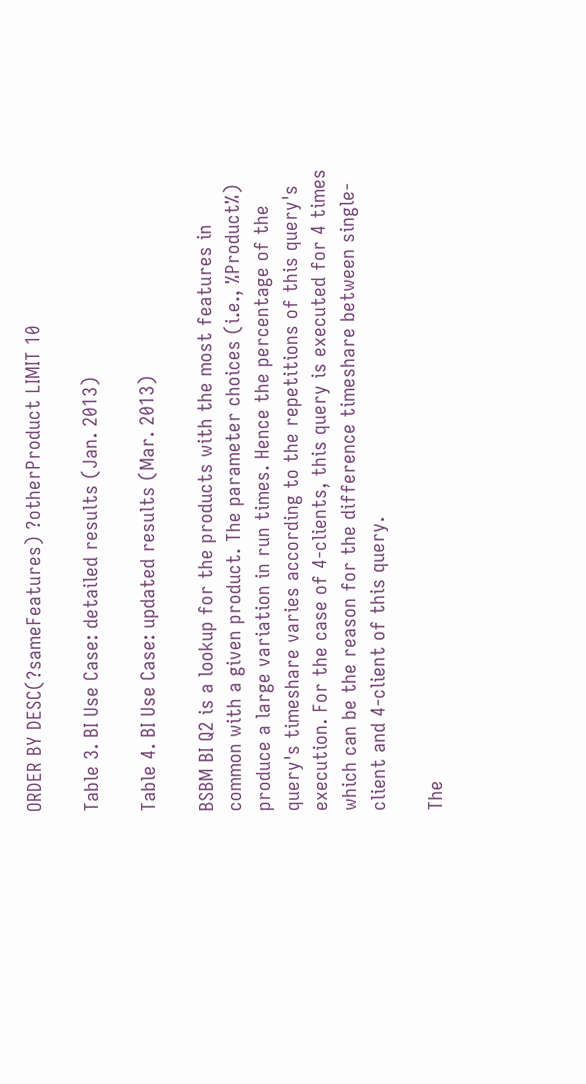ORDER BY DESC(?sameFeatures) ?otherProduct LIMIT 10

Table 3. BI Use Case: detailed results (Jan. 2013)

Table 4. BI Use Case: updated results (Mar. 2013)

BSBM BI Q2 is a lookup for the products with the most features in common with a given product. The parameter choices (i.e., %Product%) produce a large variation in run times. Hence the percentage of the query's timeshare varies according to the repetitions of this query's execution. For the case of 4-clients, this query is executed for 4 times which can be the reason for the difference timeshare between single-client and 4-client of this query.

The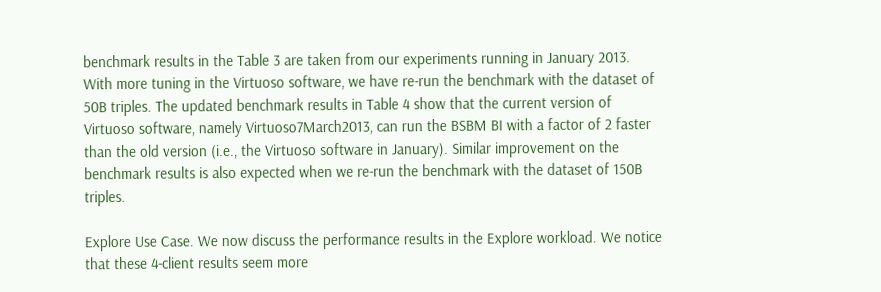benchmark results in the Table 3 are taken from our experiments running in January 2013. With more tuning in the Virtuoso software, we have re-run the benchmark with the dataset of 50B triples. The updated benchmark results in Table 4 show that the current version of Virtuoso software, namely Virtuoso7March2013, can run the BSBM BI with a factor of 2 faster than the old version (i.e., the Virtuoso software in January). Similar improvement on the benchmark results is also expected when we re-run the benchmark with the dataset of 150B triples.

Explore Use Case. We now discuss the performance results in the Explore workload. We notice that these 4-client results seem more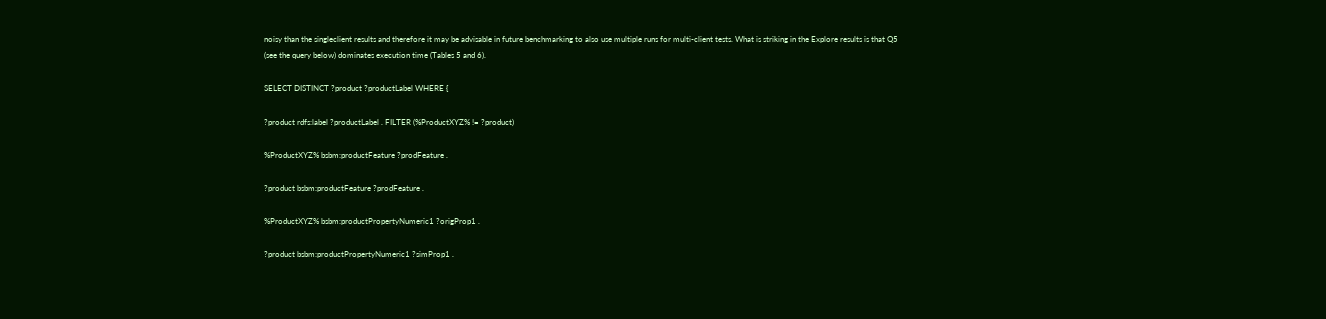noisy than the singleclient results and therefore it may be advisable in future benchmarking to also use multiple runs for multi-client tests. What is striking in the Explore results is that Q5 (see the query below) dominates execution time (Tables 5 and 6).

SELECT DISTINCT ?product ?productLabel WHERE {

?product rdfs:label ?productLabel . FILTER (%ProductXYZ% != ?product)

%ProductXYZ% bsbm:productFeature ?prodFeature .

?product bsbm:productFeature ?prodFeature .

%ProductXYZ% bsbm:productPropertyNumeric1 ?origProp1 .

?product bsbm:productPropertyNumeric1 ?simProp1 .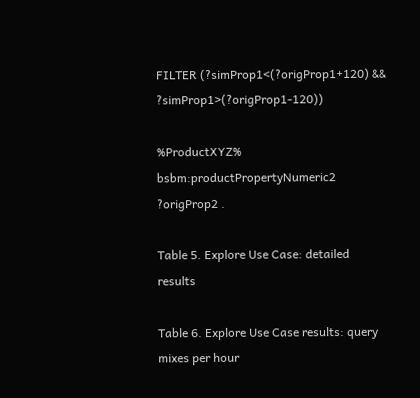FILTER (?simProp1<(?origProp1+120) && ?simProp1>(?origProp1-120))

%ProductXYZ% bsbm:productPropertyNumeric2 ?origProp2 .

Table 5. Explore Use Case: detailed results

Table 6. Explore Use Case results: query mixes per hour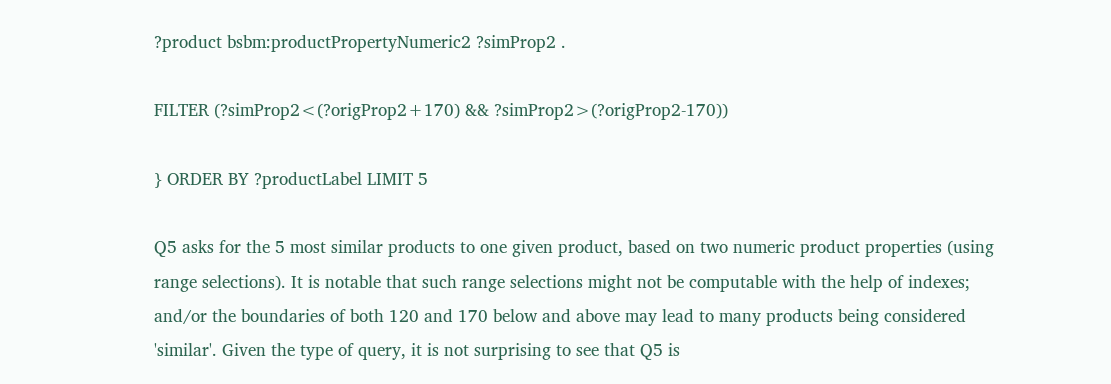?product bsbm:productPropertyNumeric2 ?simProp2 .

FILTER (?simProp2<(?origProp2+170) && ?simProp2>(?origProp2-170))

} ORDER BY ?productLabel LIMIT 5

Q5 asks for the 5 most similar products to one given product, based on two numeric product properties (using range selections). It is notable that such range selections might not be computable with the help of indexes; and/or the boundaries of both 120 and 170 below and above may lead to many products being considered 'similar'. Given the type of query, it is not surprising to see that Q5 is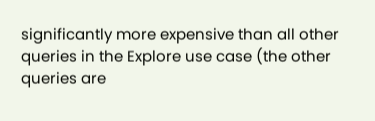significantly more expensive than all other queries in the Explore use case (the other queries are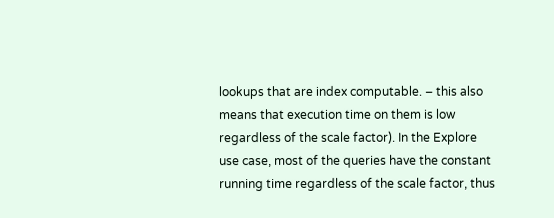lookups that are index computable. – this also means that execution time on them is low regardless of the scale factor). In the Explore use case, most of the queries have the constant running time regardless of the scale factor, thus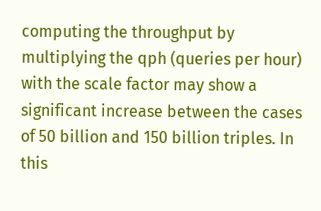computing the throughput by multiplying the qph (queries per hour) with the scale factor may show a significant increase between the cases of 50 billion and 150 billion triples. In this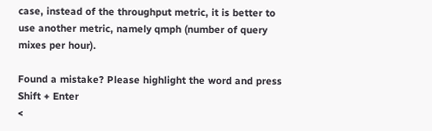case, instead of the throughput metric, it is better to use another metric, namely qmph (number of query mixes per hour).

Found a mistake? Please highlight the word and press Shift + Enter
<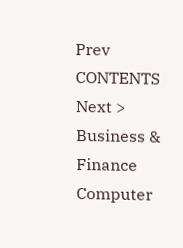Prev   CONTENTS   Next >
Business & Finance
Computer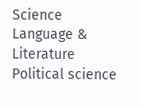Science
Language & Literature
Political science